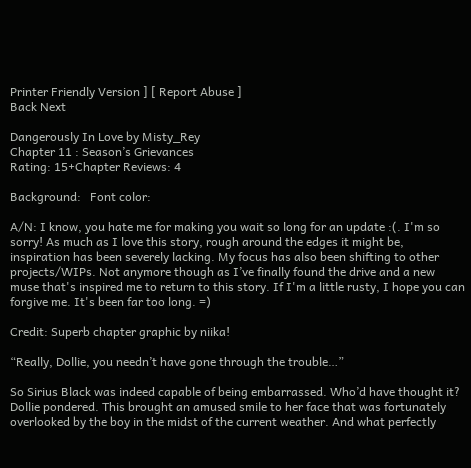Printer Friendly Version ] [ Report Abuse ]
Back Next

Dangerously In Love by Misty_Rey
Chapter 11 : Season’s Grievances
Rating: 15+Chapter Reviews: 4

Background:   Font color:

A/N: I know, you hate me for making you wait so long for an update :(. I'm so sorry! As much as I love this story, rough around the edges it might be, inspiration has been severely lacking. My focus has also been shifting to other projects/WIPs. Not anymore though as I’ve finally found the drive and a new muse that's inspired me to return to this story. If I'm a little rusty, I hope you can forgive me. It's been far too long. =)

Credit: Superb chapter graphic by niika!

“Really, Dollie, you needn’t have gone through the trouble…”

So Sirius Black was indeed capable of being embarrassed. Who’d have thought it? Dollie pondered. This brought an amused smile to her face that was fortunately overlooked by the boy in the midst of the current weather. And what perfectly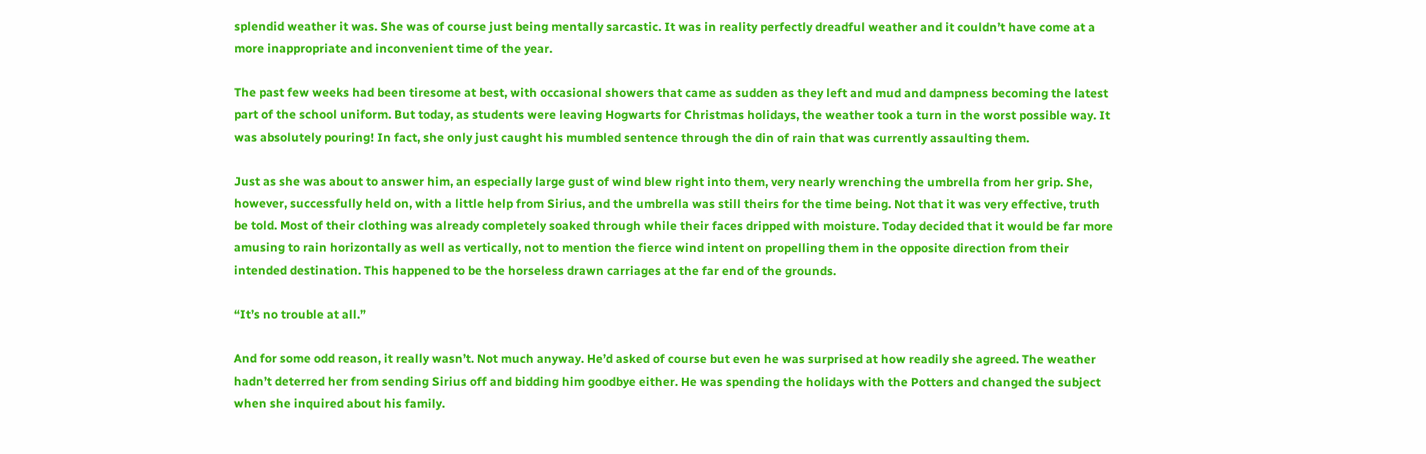splendid weather it was. She was of course just being mentally sarcastic. It was in reality perfectly dreadful weather and it couldn’t have come at a more inappropriate and inconvenient time of the year.

The past few weeks had been tiresome at best, with occasional showers that came as sudden as they left and mud and dampness becoming the latest part of the school uniform. But today, as students were leaving Hogwarts for Christmas holidays, the weather took a turn in the worst possible way. It was absolutely pouring! In fact, she only just caught his mumbled sentence through the din of rain that was currently assaulting them.

Just as she was about to answer him, an especially large gust of wind blew right into them, very nearly wrenching the umbrella from her grip. She, however, successfully held on, with a little help from Sirius, and the umbrella was still theirs for the time being. Not that it was very effective, truth be told. Most of their clothing was already completely soaked through while their faces dripped with moisture. Today decided that it would be far more amusing to rain horizontally as well as vertically, not to mention the fierce wind intent on propelling them in the opposite direction from their intended destination. This happened to be the horseless drawn carriages at the far end of the grounds.

“It’s no trouble at all.”

And for some odd reason, it really wasn’t. Not much anyway. He’d asked of course but even he was surprised at how readily she agreed. The weather hadn’t deterred her from sending Sirius off and bidding him goodbye either. He was spending the holidays with the Potters and changed the subject when she inquired about his family.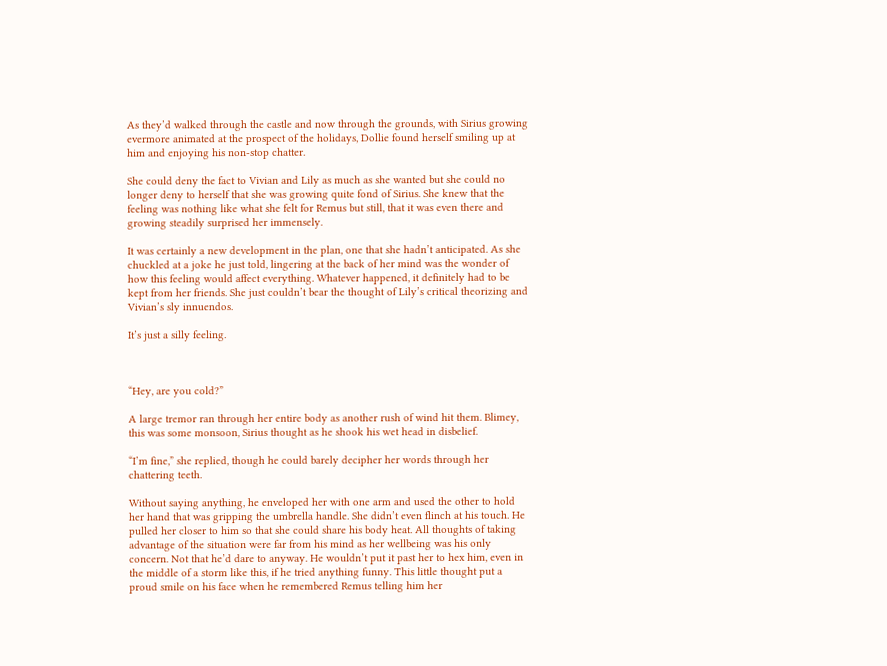As they’d walked through the castle and now through the grounds, with Sirius growing evermore animated at the prospect of the holidays, Dollie found herself smiling up at him and enjoying his non-stop chatter.

She could deny the fact to Vivian and Lily as much as she wanted but she could no longer deny to herself that she was growing quite fond of Sirius. She knew that the feeling was nothing like what she felt for Remus but still, that it was even there and growing steadily surprised her immensely.

It was certainly a new development in the plan, one that she hadn’t anticipated. As she chuckled at a joke he just told, lingering at the back of her mind was the wonder of how this feeling would affect everything. Whatever happened, it definitely had to be kept from her friends. She just couldn’t bear the thought of Lily’s critical theorizing and Vivian’s sly innuendos.

It’s just a silly feeling.



“Hey, are you cold?”

A large tremor ran through her entire body as another rush of wind hit them. Blimey, this was some monsoon, Sirius thought as he shook his wet head in disbelief.

“I’m fine,” she replied, though he could barely decipher her words through her chattering teeth.

Without saying anything, he enveloped her with one arm and used the other to hold her hand that was gripping the umbrella handle. She didn’t even flinch at his touch. He pulled her closer to him so that she could share his body heat. All thoughts of taking advantage of the situation were far from his mind as her wellbeing was his only concern. Not that he’d dare to anyway. He wouldn’t put it past her to hex him, even in the middle of a storm like this, if he tried anything funny. This little thought put a proud smile on his face when he remembered Remus telling him her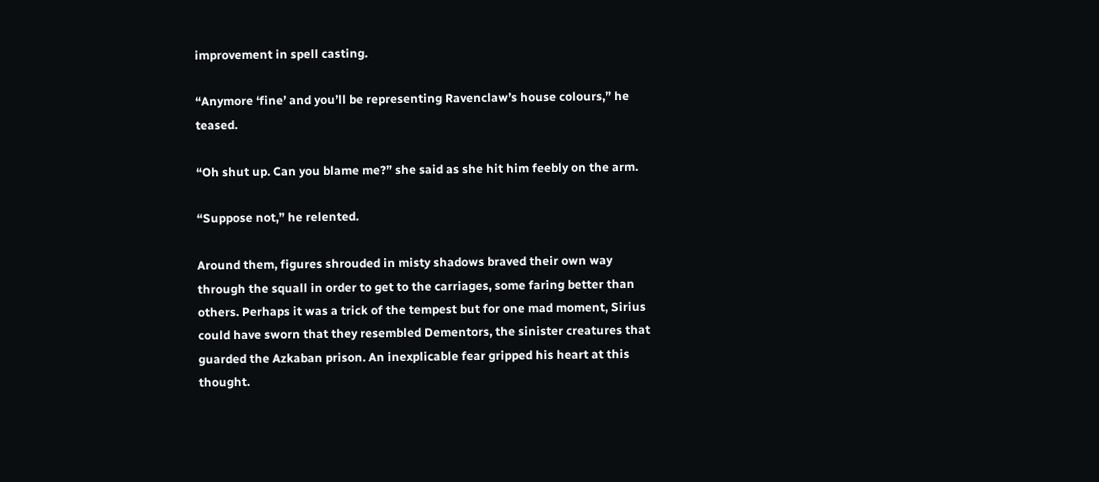improvement in spell casting.

“Anymore ‘fine’ and you’ll be representing Ravenclaw’s house colours,” he teased.

“Oh shut up. Can you blame me?” she said as she hit him feebly on the arm.

“Suppose not,” he relented.

Around them, figures shrouded in misty shadows braved their own way through the squall in order to get to the carriages, some faring better than others. Perhaps it was a trick of the tempest but for one mad moment, Sirius could have sworn that they resembled Dementors, the sinister creatures that guarded the Azkaban prison. An inexplicable fear gripped his heart at this thought.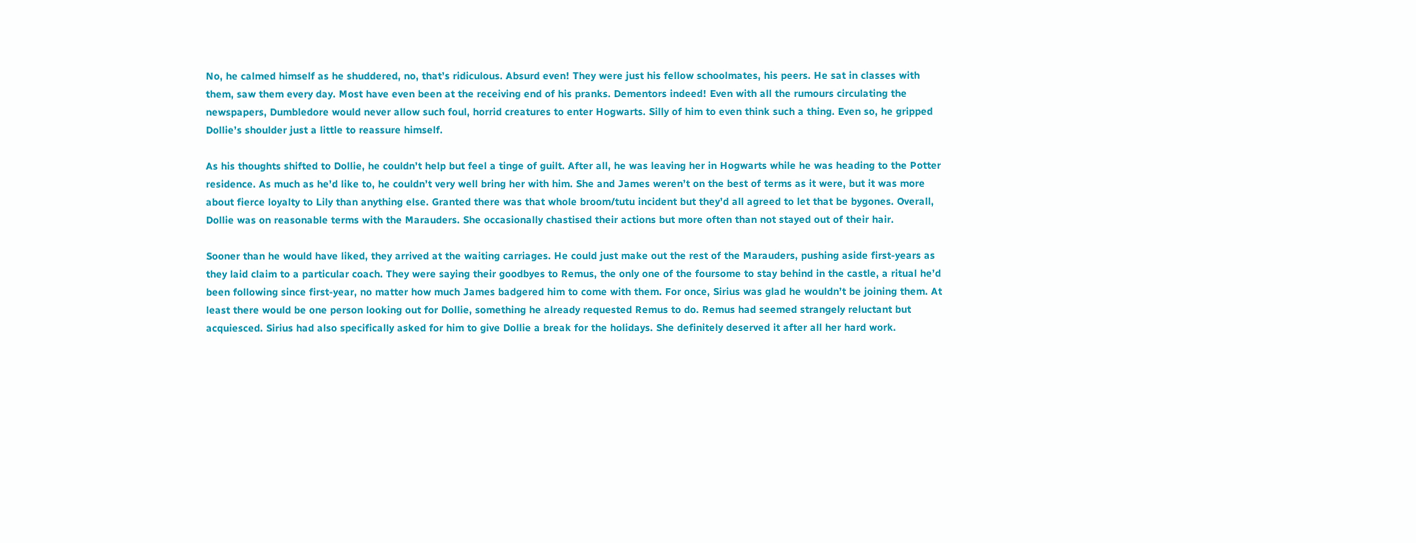No, he calmed himself as he shuddered, no, that’s ridiculous. Absurd even! They were just his fellow schoolmates, his peers. He sat in classes with them, saw them every day. Most have even been at the receiving end of his pranks. Dementors indeed! Even with all the rumours circulating the newspapers, Dumbledore would never allow such foul, horrid creatures to enter Hogwarts. Silly of him to even think such a thing. Even so, he gripped Dollie’s shoulder just a little to reassure himself.

As his thoughts shifted to Dollie, he couldn’t help but feel a tinge of guilt. After all, he was leaving her in Hogwarts while he was heading to the Potter residence. As much as he’d like to, he couldn’t very well bring her with him. She and James weren’t on the best of terms as it were, but it was more about fierce loyalty to Lily than anything else. Granted there was that whole broom/tutu incident but they’d all agreed to let that be bygones. Overall, Dollie was on reasonable terms with the Marauders. She occasionally chastised their actions but more often than not stayed out of their hair.

Sooner than he would have liked, they arrived at the waiting carriages. He could just make out the rest of the Marauders, pushing aside first-years as they laid claim to a particular coach. They were saying their goodbyes to Remus, the only one of the foursome to stay behind in the castle, a ritual he’d been following since first-year, no matter how much James badgered him to come with them. For once, Sirius was glad he wouldn’t be joining them. At least there would be one person looking out for Dollie, something he already requested Remus to do. Remus had seemed strangely reluctant but acquiesced. Sirius had also specifically asked for him to give Dollie a break for the holidays. She definitely deserved it after all her hard work.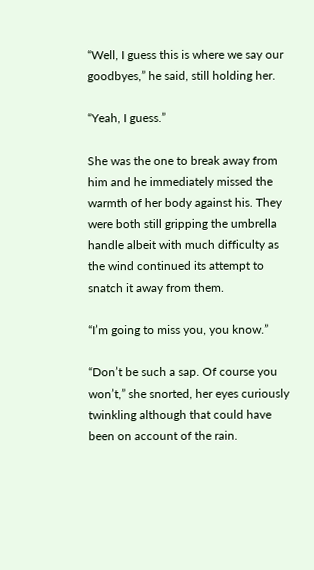“Well, I guess this is where we say our goodbyes,” he said, still holding her.

“Yeah, I guess.”

She was the one to break away from him and he immediately missed the warmth of her body against his. They were both still gripping the umbrella handle albeit with much difficulty as the wind continued its attempt to snatch it away from them.

“I’m going to miss you, you know.”

“Don’t be such a sap. Of course you won’t,” she snorted, her eyes curiously twinkling although that could have been on account of the rain.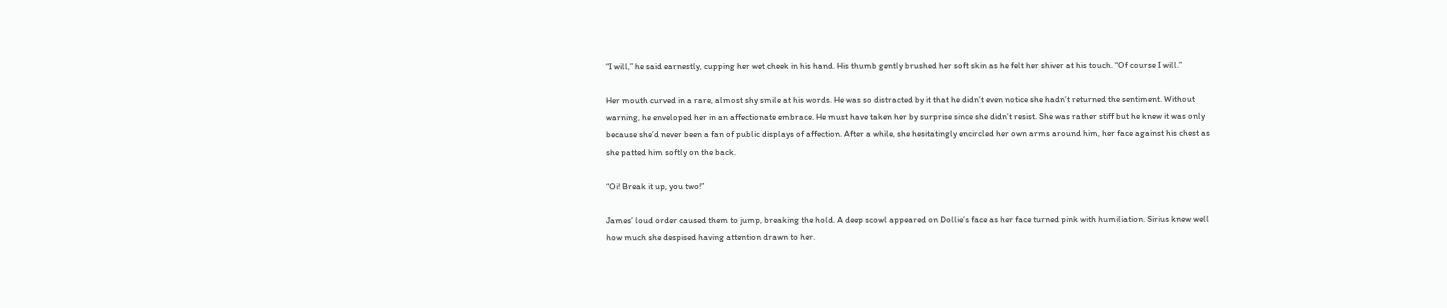“I will,” he said earnestly, cupping her wet cheek in his hand. His thumb gently brushed her soft skin as he felt her shiver at his touch. “Of course I will.”

Her mouth curved in a rare, almost shy smile at his words. He was so distracted by it that he didn’t even notice she hadn’t returned the sentiment. Without warning, he enveloped her in an affectionate embrace. He must have taken her by surprise since she didn’t resist. She was rather stiff but he knew it was only because she’d never been a fan of public displays of affection. After a while, she hesitatingly encircled her own arms around him, her face against his chest as she patted him softly on the back.

“Oi! Break it up, you two!”

James’ loud order caused them to jump, breaking the hold. A deep scowl appeared on Dollie’s face as her face turned pink with humiliation. Sirius knew well how much she despised having attention drawn to her.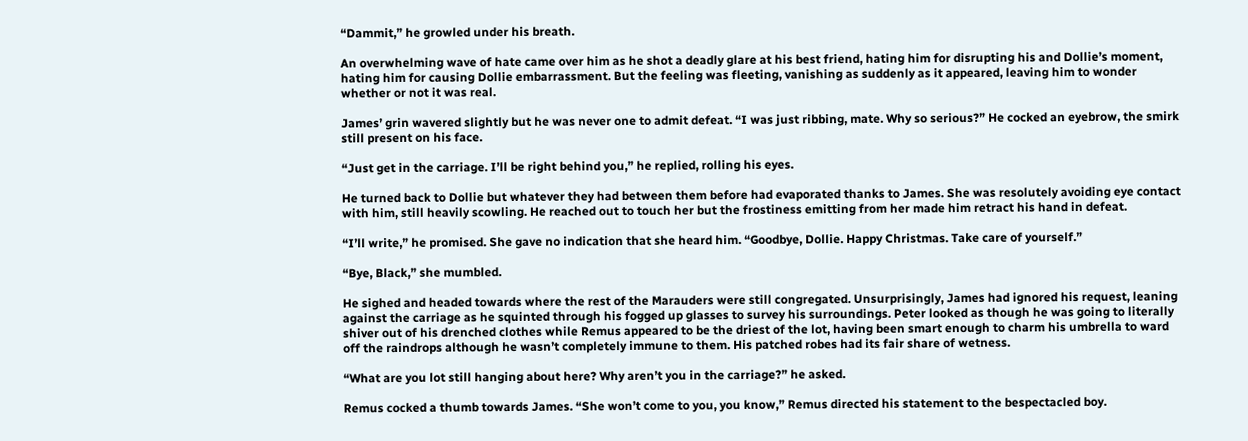“Dammit,” he growled under his breath.

An overwhelming wave of hate came over him as he shot a deadly glare at his best friend, hating him for disrupting his and Dollie’s moment, hating him for causing Dollie embarrassment. But the feeling was fleeting, vanishing as suddenly as it appeared, leaving him to wonder whether or not it was real.

James’ grin wavered slightly but he was never one to admit defeat. “I was just ribbing, mate. Why so serious?” He cocked an eyebrow, the smirk still present on his face.

“Just get in the carriage. I’ll be right behind you,” he replied, rolling his eyes.

He turned back to Dollie but whatever they had between them before had evaporated thanks to James. She was resolutely avoiding eye contact with him, still heavily scowling. He reached out to touch her but the frostiness emitting from her made him retract his hand in defeat.

“I’ll write,” he promised. She gave no indication that she heard him. “Goodbye, Dollie. Happy Christmas. Take care of yourself.”

“Bye, Black,” she mumbled.

He sighed and headed towards where the rest of the Marauders were still congregated. Unsurprisingly, James had ignored his request, leaning against the carriage as he squinted through his fogged up glasses to survey his surroundings. Peter looked as though he was going to literally shiver out of his drenched clothes while Remus appeared to be the driest of the lot, having been smart enough to charm his umbrella to ward off the raindrops although he wasn’t completely immune to them. His patched robes had its fair share of wetness.

“What are you lot still hanging about here? Why aren’t you in the carriage?” he asked.

Remus cocked a thumb towards James. “She won’t come to you, you know,” Remus directed his statement to the bespectacled boy.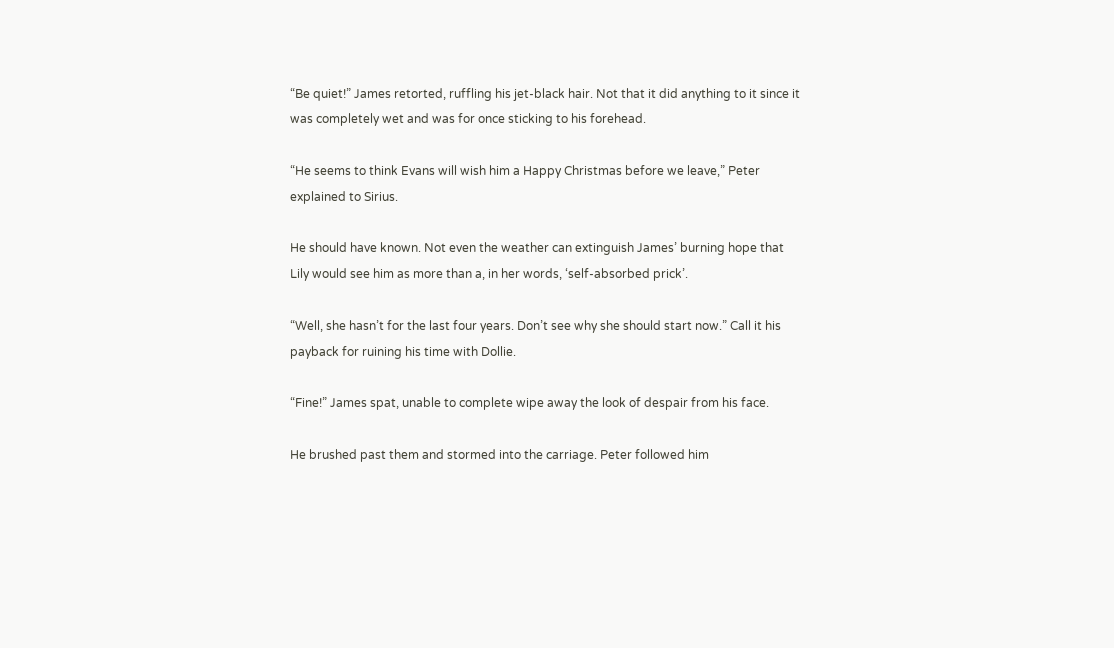“Be quiet!” James retorted, ruffling his jet-black hair. Not that it did anything to it since it was completely wet and was for once sticking to his forehead.

“He seems to think Evans will wish him a Happy Christmas before we leave,” Peter explained to Sirius.

He should have known. Not even the weather can extinguish James’ burning hope that Lily would see him as more than a, in her words, ‘self-absorbed prick’.

“Well, she hasn’t for the last four years. Don’t see why she should start now.” Call it his payback for ruining his time with Dollie.

“Fine!” James spat, unable to complete wipe away the look of despair from his face.

He brushed past them and stormed into the carriage. Peter followed him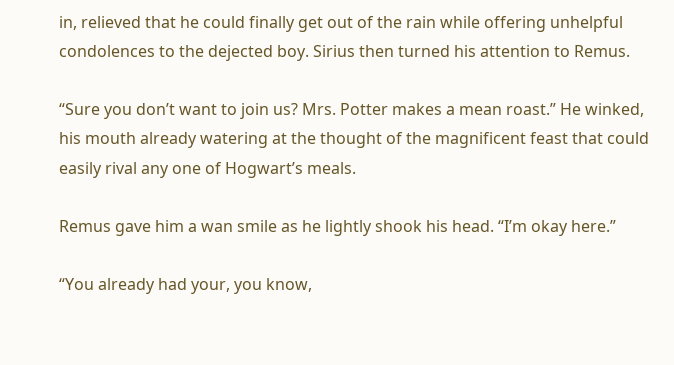in, relieved that he could finally get out of the rain while offering unhelpful condolences to the dejected boy. Sirius then turned his attention to Remus.

“Sure you don’t want to join us? Mrs. Potter makes a mean roast.” He winked, his mouth already watering at the thought of the magnificent feast that could easily rival any one of Hogwart’s meals.

Remus gave him a wan smile as he lightly shook his head. “I’m okay here.”

“You already had your, you know,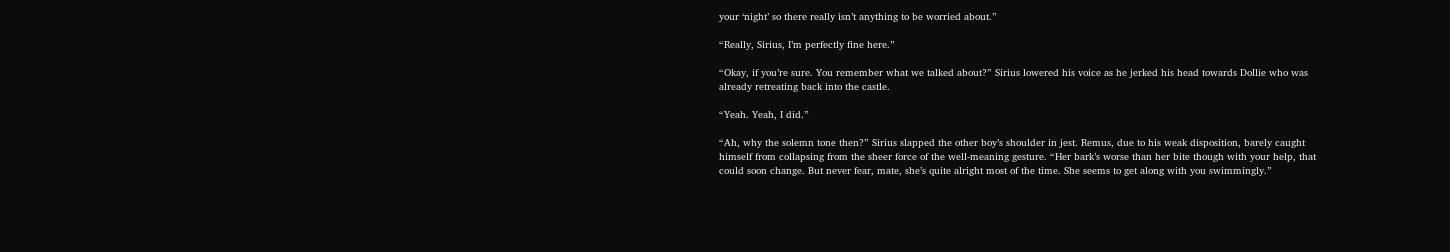your ‘night’ so there really isn’t anything to be worried about.”

“Really, Sirius, I’m perfectly fine here.”

“Okay, if you’re sure. You remember what we talked about?” Sirius lowered his voice as he jerked his head towards Dollie who was already retreating back into the castle.

“Yeah. Yeah, I did.”

“Ah, why the solemn tone then?” Sirius slapped the other boy’s shoulder in jest. Remus, due to his weak disposition, barely caught himself from collapsing from the sheer force of the well-meaning gesture. “Her bark’s worse than her bite though with your help, that could soon change. But never fear, mate, she’s quite alright most of the time. She seems to get along with you swimmingly.”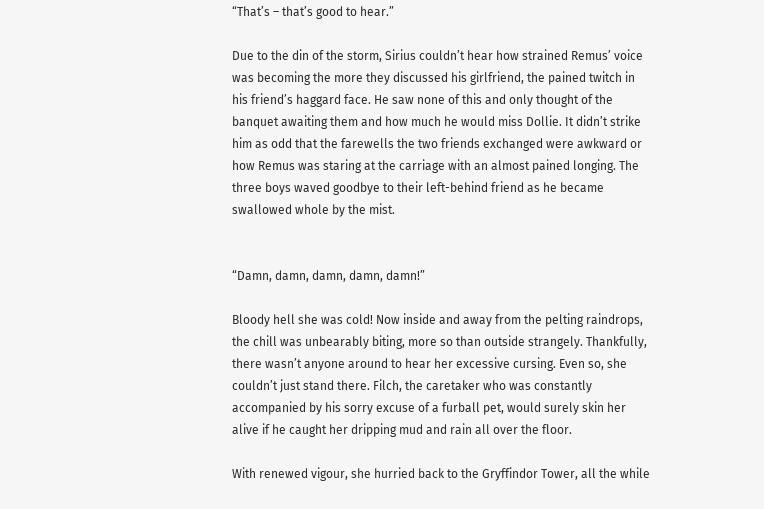“That’s – that’s good to hear.”

Due to the din of the storm, Sirius couldn’t hear how strained Remus’ voice was becoming the more they discussed his girlfriend, the pained twitch in his friend’s haggard face. He saw none of this and only thought of the banquet awaiting them and how much he would miss Dollie. It didn’t strike him as odd that the farewells the two friends exchanged were awkward or how Remus was staring at the carriage with an almost pained longing. The three boys waved goodbye to their left-behind friend as he became swallowed whole by the mist.


“Damn, damn, damn, damn, damn!”

Bloody hell she was cold! Now inside and away from the pelting raindrops, the chill was unbearably biting, more so than outside strangely. Thankfully, there wasn’t anyone around to hear her excessive cursing. Even so, she couldn’t just stand there. Filch, the caretaker who was constantly accompanied by his sorry excuse of a furball pet, would surely skin her alive if he caught her dripping mud and rain all over the floor.

With renewed vigour, she hurried back to the Gryffindor Tower, all the while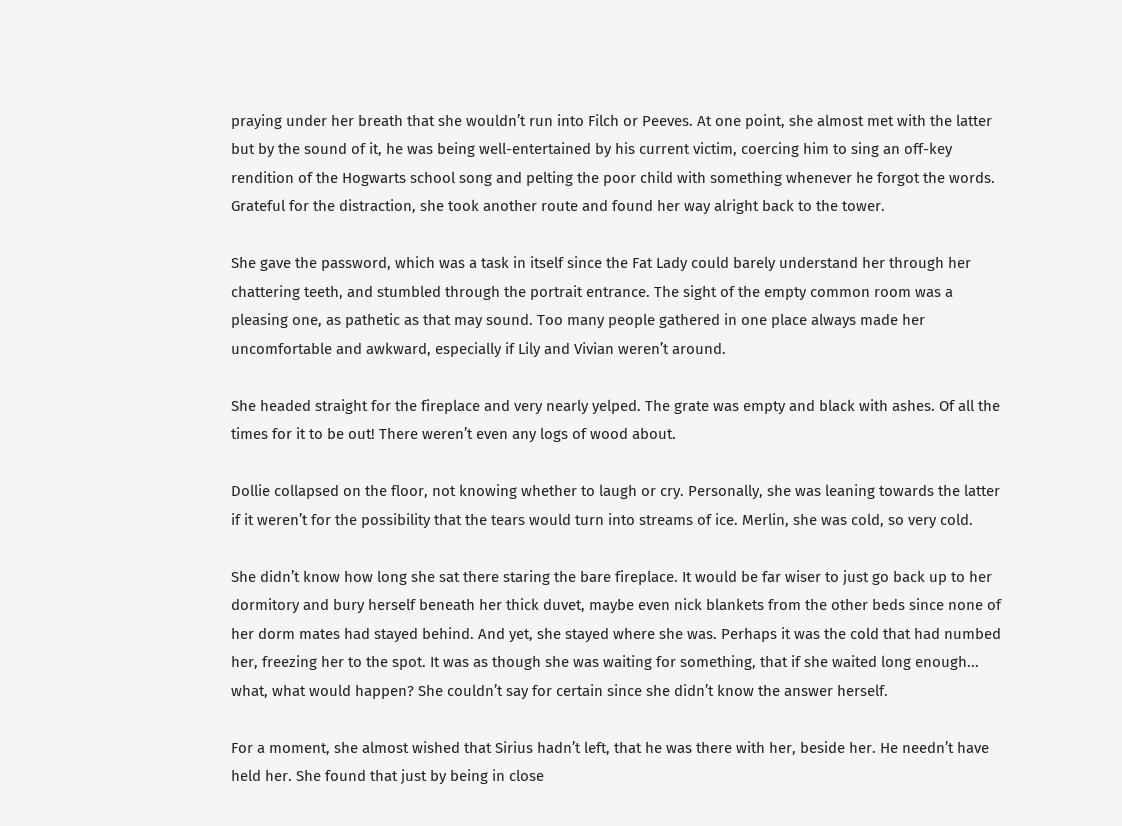praying under her breath that she wouldn’t run into Filch or Peeves. At one point, she almost met with the latter but by the sound of it, he was being well-entertained by his current victim, coercing him to sing an off-key rendition of the Hogwarts school song and pelting the poor child with something whenever he forgot the words. Grateful for the distraction, she took another route and found her way alright back to the tower.

She gave the password, which was a task in itself since the Fat Lady could barely understand her through her chattering teeth, and stumbled through the portrait entrance. The sight of the empty common room was a pleasing one, as pathetic as that may sound. Too many people gathered in one place always made her uncomfortable and awkward, especially if Lily and Vivian weren’t around.

She headed straight for the fireplace and very nearly yelped. The grate was empty and black with ashes. Of all the times for it to be out! There weren’t even any logs of wood about.

Dollie collapsed on the floor, not knowing whether to laugh or cry. Personally, she was leaning towards the latter if it weren’t for the possibility that the tears would turn into streams of ice. Merlin, she was cold, so very cold.

She didn’t know how long she sat there staring the bare fireplace. It would be far wiser to just go back up to her dormitory and bury herself beneath her thick duvet, maybe even nick blankets from the other beds since none of her dorm mates had stayed behind. And yet, she stayed where she was. Perhaps it was the cold that had numbed her, freezing her to the spot. It was as though she was waiting for something, that if she waited long enough... what, what would happen? She couldn’t say for certain since she didn’t know the answer herself.

For a moment, she almost wished that Sirius hadn’t left, that he was there with her, beside her. He needn’t have held her. She found that just by being in close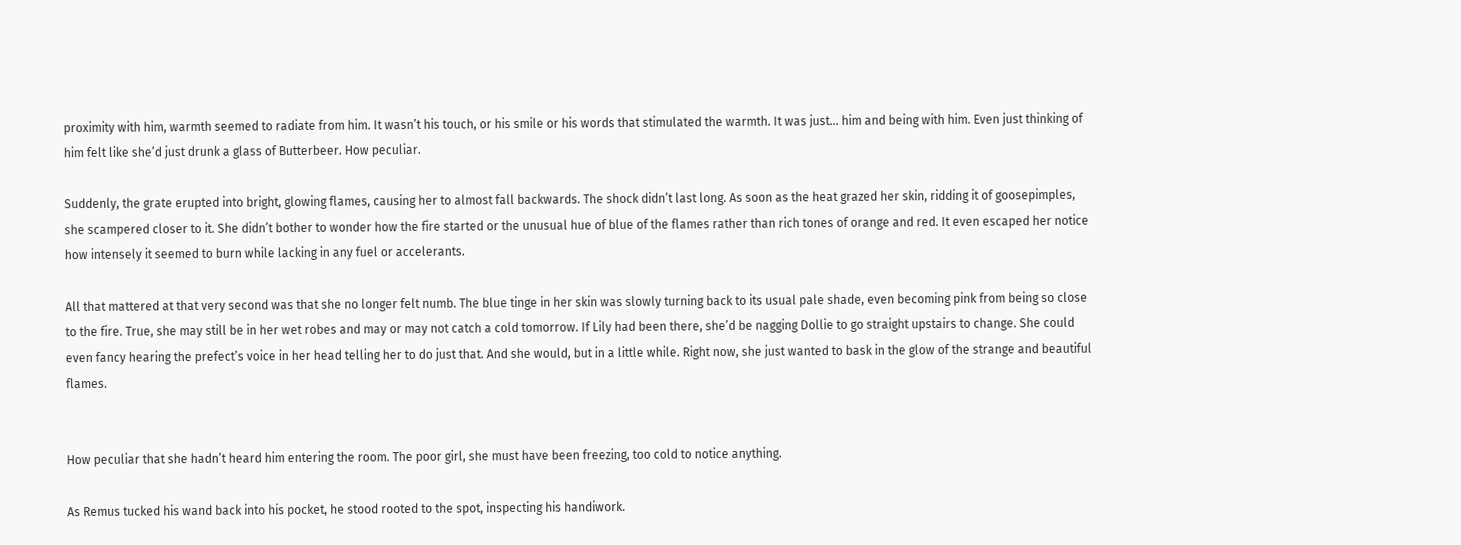proximity with him, warmth seemed to radiate from him. It wasn’t his touch, or his smile or his words that stimulated the warmth. It was just... him and being with him. Even just thinking of him felt like she’d just drunk a glass of Butterbeer. How peculiar.

Suddenly, the grate erupted into bright, glowing flames, causing her to almost fall backwards. The shock didn’t last long. As soon as the heat grazed her skin, ridding it of goosepimples, she scampered closer to it. She didn’t bother to wonder how the fire started or the unusual hue of blue of the flames rather than rich tones of orange and red. It even escaped her notice how intensely it seemed to burn while lacking in any fuel or accelerants.

All that mattered at that very second was that she no longer felt numb. The blue tinge in her skin was slowly turning back to its usual pale shade, even becoming pink from being so close to the fire. True, she may still be in her wet robes and may or may not catch a cold tomorrow. If Lily had been there, she’d be nagging Dollie to go straight upstairs to change. She could even fancy hearing the prefect’s voice in her head telling her to do just that. And she would, but in a little while. Right now, she just wanted to bask in the glow of the strange and beautiful flames.


How peculiar that she hadn’t heard him entering the room. The poor girl, she must have been freezing, too cold to notice anything.

As Remus tucked his wand back into his pocket, he stood rooted to the spot, inspecting his handiwork.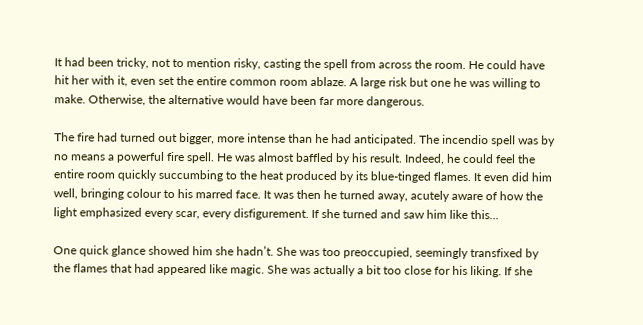It had been tricky, not to mention risky, casting the spell from across the room. He could have hit her with it, even set the entire common room ablaze. A large risk but one he was willing to make. Otherwise, the alternative would have been far more dangerous.

The fire had turned out bigger, more intense than he had anticipated. The incendio spell was by no means a powerful fire spell. He was almost baffled by his result. Indeed, he could feel the entire room quickly succumbing to the heat produced by its blue-tinged flames. It even did him well, bringing colour to his marred face. It was then he turned away, acutely aware of how the light emphasized every scar, every disfigurement. If she turned and saw him like this...

One quick glance showed him she hadn’t. She was too preoccupied, seemingly transfixed by the flames that had appeared like magic. She was actually a bit too close for his liking. If she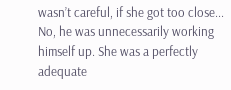wasn’t careful, if she got too close... No, he was unnecessarily working himself up. She was a perfectly adequate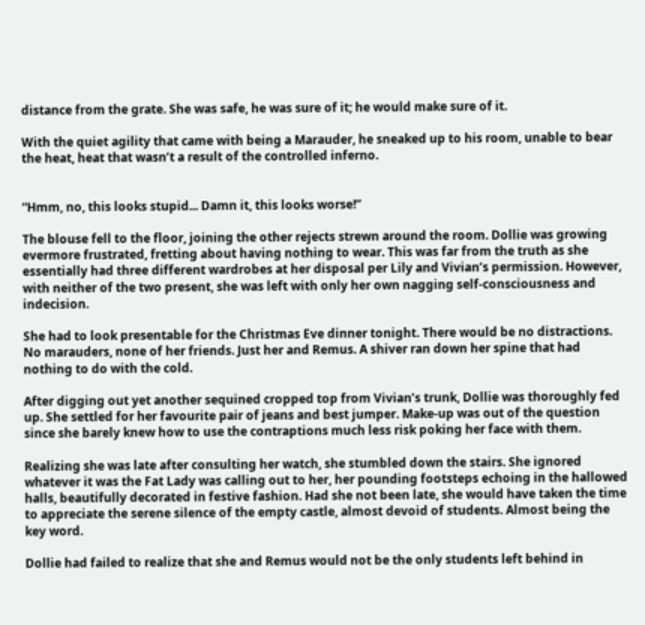distance from the grate. She was safe, he was sure of it; he would make sure of it.

With the quiet agility that came with being a Marauder, he sneaked up to his room, unable to bear the heat, heat that wasn’t a result of the controlled inferno.


“Hmm, no, this looks stupid... Damn it, this looks worse!”

The blouse fell to the floor, joining the other rejects strewn around the room. Dollie was growing evermore frustrated, fretting about having nothing to wear. This was far from the truth as she essentially had three different wardrobes at her disposal per Lily and Vivian’s permission. However, with neither of the two present, she was left with only her own nagging self-consciousness and indecision.

She had to look presentable for the Christmas Eve dinner tonight. There would be no distractions. No marauders, none of her friends. Just her and Remus. A shiver ran down her spine that had nothing to do with the cold.

After digging out yet another sequined cropped top from Vivian’s trunk, Dollie was thoroughly fed up. She settled for her favourite pair of jeans and best jumper. Make-up was out of the question since she barely knew how to use the contraptions much less risk poking her face with them.

Realizing she was late after consulting her watch, she stumbled down the stairs. She ignored whatever it was the Fat Lady was calling out to her, her pounding footsteps echoing in the hallowed halls, beautifully decorated in festive fashion. Had she not been late, she would have taken the time to appreciate the serene silence of the empty castle, almost devoid of students. Almost being the key word.

Dollie had failed to realize that she and Remus would not be the only students left behind in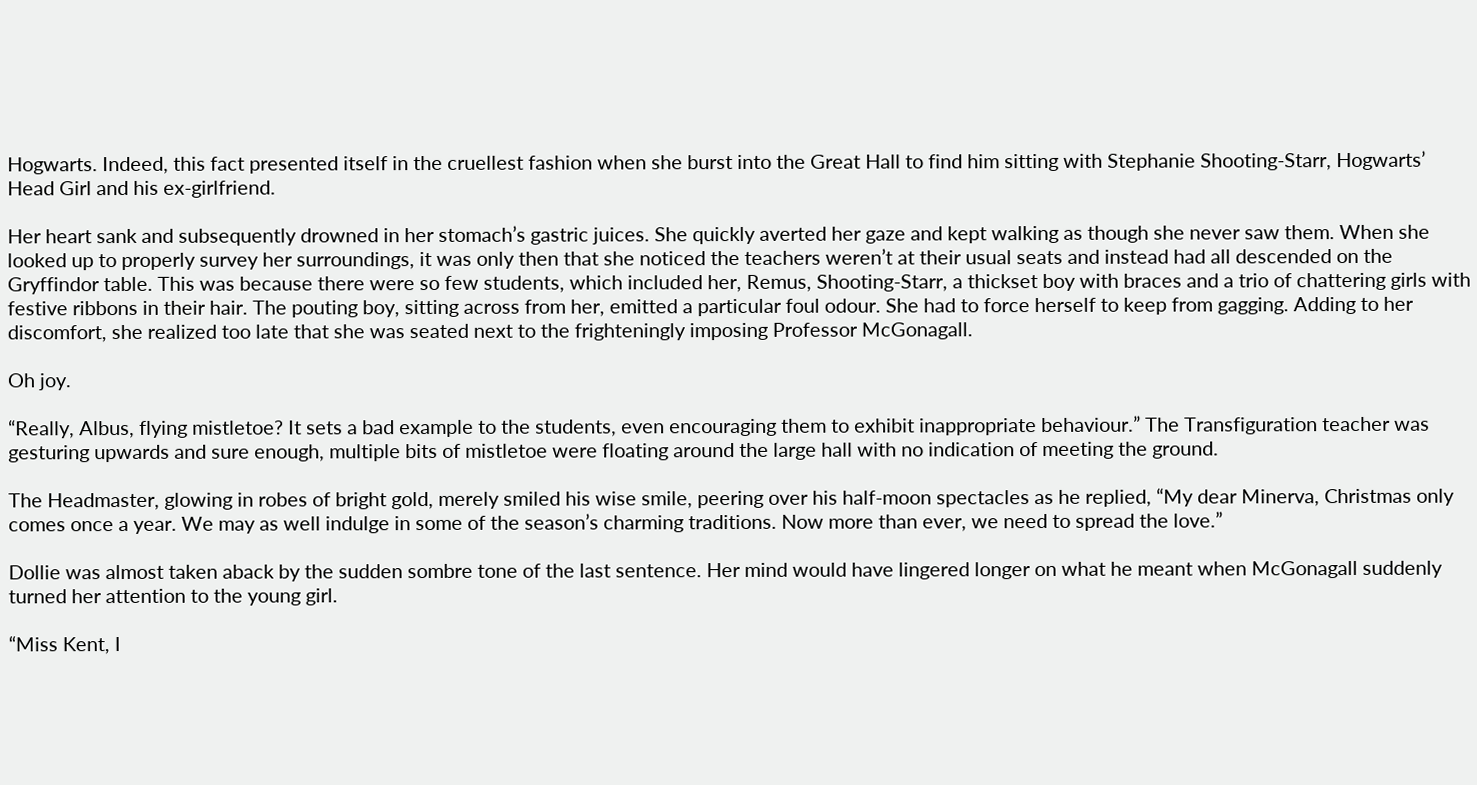Hogwarts. Indeed, this fact presented itself in the cruellest fashion when she burst into the Great Hall to find him sitting with Stephanie Shooting-Starr, Hogwarts’ Head Girl and his ex-girlfriend.

Her heart sank and subsequently drowned in her stomach’s gastric juices. She quickly averted her gaze and kept walking as though she never saw them. When she looked up to properly survey her surroundings, it was only then that she noticed the teachers weren’t at their usual seats and instead had all descended on the Gryffindor table. This was because there were so few students, which included her, Remus, Shooting-Starr, a thickset boy with braces and a trio of chattering girls with festive ribbons in their hair. The pouting boy, sitting across from her, emitted a particular foul odour. She had to force herself to keep from gagging. Adding to her discomfort, she realized too late that she was seated next to the frighteningly imposing Professor McGonagall.

Oh joy.

“Really, Albus, flying mistletoe? It sets a bad example to the students, even encouraging them to exhibit inappropriate behaviour.” The Transfiguration teacher was gesturing upwards and sure enough, multiple bits of mistletoe were floating around the large hall with no indication of meeting the ground.

The Headmaster, glowing in robes of bright gold, merely smiled his wise smile, peering over his half-moon spectacles as he replied, “My dear Minerva, Christmas only comes once a year. We may as well indulge in some of the season’s charming traditions. Now more than ever, we need to spread the love.”

Dollie was almost taken aback by the sudden sombre tone of the last sentence. Her mind would have lingered longer on what he meant when McGonagall suddenly turned her attention to the young girl.

“Miss Kent, I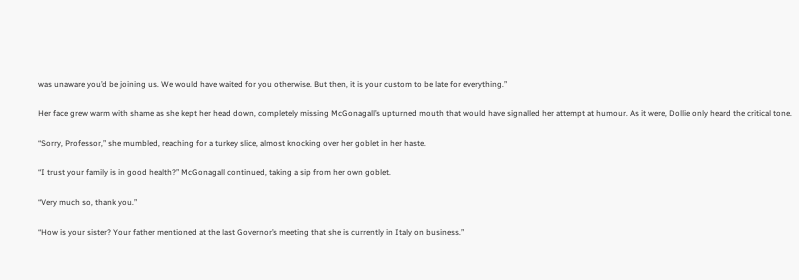was unaware you’d be joining us. We would have waited for you otherwise. But then, it is your custom to be late for everything.”

Her face grew warm with shame as she kept her head down, completely missing McGonagall’s upturned mouth that would have signalled her attempt at humour. As it were, Dollie only heard the critical tone.

“Sorry, Professor,” she mumbled, reaching for a turkey slice, almost knocking over her goblet in her haste.

“I trust your family is in good health?” McGonagall continued, taking a sip from her own goblet.

“Very much so, thank you.”

“How is your sister? Your father mentioned at the last Governor’s meeting that she is currently in Italy on business.”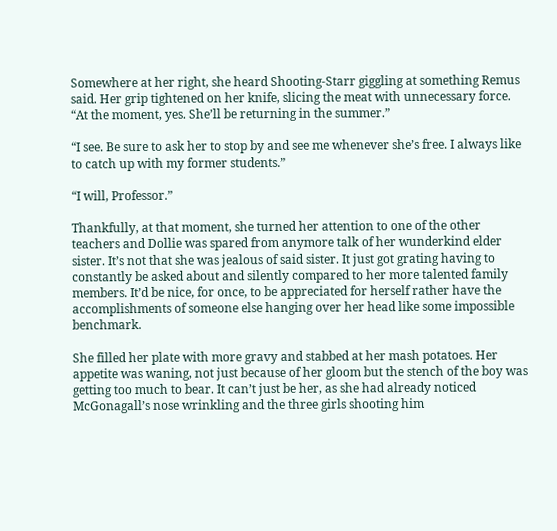Somewhere at her right, she heard Shooting-Starr giggling at something Remus said. Her grip tightened on her knife, slicing the meat with unnecessary force. “At the moment, yes. She’ll be returning in the summer.”

“I see. Be sure to ask her to stop by and see me whenever she’s free. I always like to catch up with my former students.”

“I will, Professor.”

Thankfully, at that moment, she turned her attention to one of the other teachers and Dollie was spared from anymore talk of her wunderkind elder sister. It’s not that she was jealous of said sister. It just got grating having to constantly be asked about and silently compared to her more talented family members. It’d be nice, for once, to be appreciated for herself rather have the accomplishments of someone else hanging over her head like some impossible benchmark.

She filled her plate with more gravy and stabbed at her mash potatoes. Her appetite was waning, not just because of her gloom but the stench of the boy was getting too much to bear. It can’t just be her, as she had already noticed McGonagall’s nose wrinkling and the three girls shooting him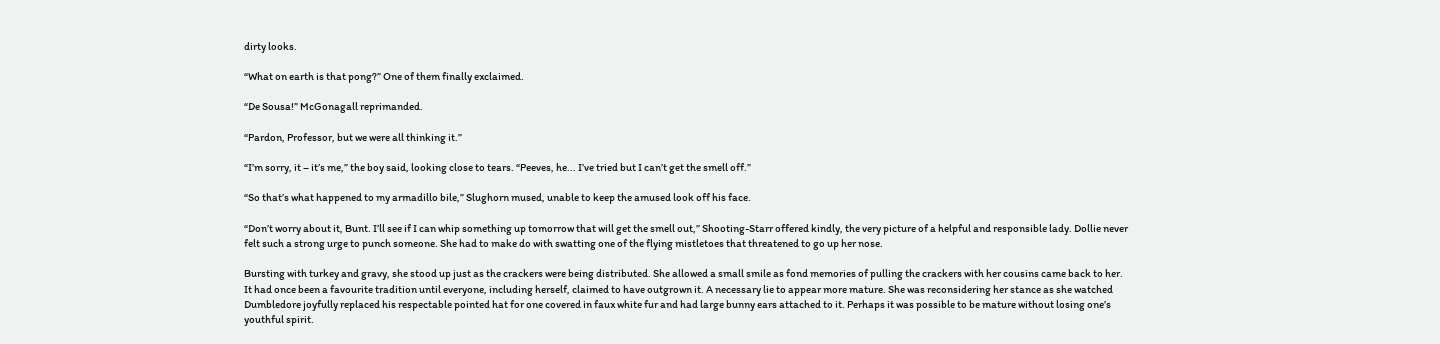dirty looks.

“What on earth is that pong?” One of them finally exclaimed.

“De Sousa!” McGonagall reprimanded.

“Pardon, Professor, but we were all thinking it.”

“I’m sorry, it – it’s me,” the boy said, looking close to tears. “Peeves, he... I’ve tried but I can’t get the smell off.”

“So that’s what happened to my armadillo bile,” Slughorn mused, unable to keep the amused look off his face.

“Don’t worry about it, Bunt. I’ll see if I can whip something up tomorrow that will get the smell out,” Shooting-Starr offered kindly, the very picture of a helpful and responsible lady. Dollie never felt such a strong urge to punch someone. She had to make do with swatting one of the flying mistletoes that threatened to go up her nose.

Bursting with turkey and gravy, she stood up just as the crackers were being distributed. She allowed a small smile as fond memories of pulling the crackers with her cousins came back to her. It had once been a favourite tradition until everyone, including herself, claimed to have outgrown it. A necessary lie to appear more mature. She was reconsidering her stance as she watched Dumbledore joyfully replaced his respectable pointed hat for one covered in faux white fur and had large bunny ears attached to it. Perhaps it was possible to be mature without losing one’s youthful spirit.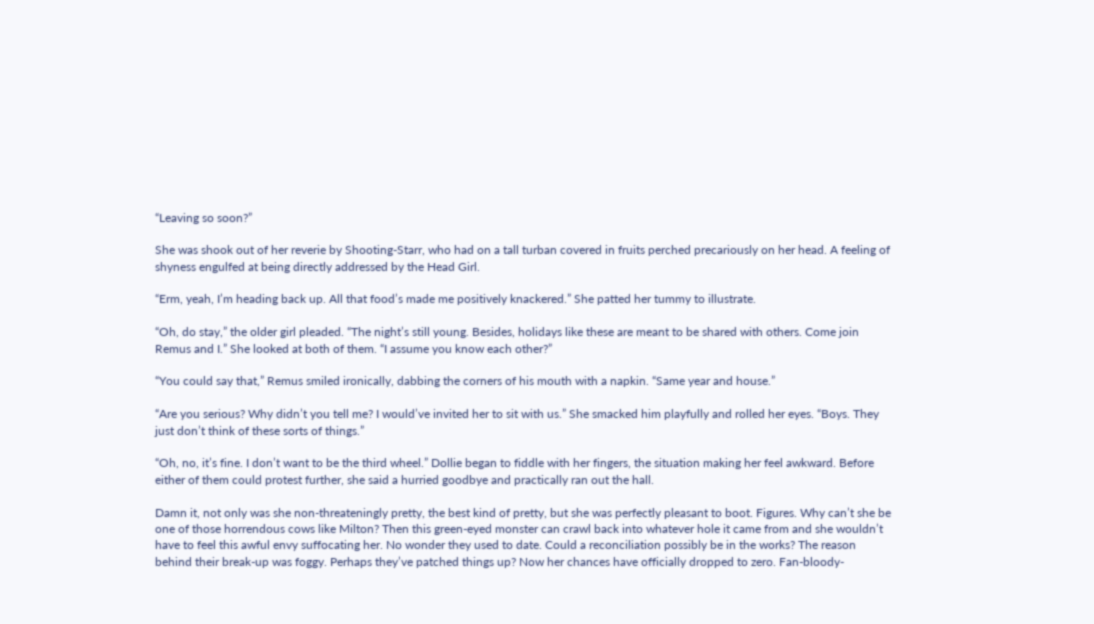“Leaving so soon?”

She was shook out of her reverie by Shooting-Starr, who had on a tall turban covered in fruits perched precariously on her head. A feeling of shyness engulfed at being directly addressed by the Head Girl.

“Erm, yeah, I’m heading back up. All that food’s made me positively knackered.” She patted her tummy to illustrate.

“Oh, do stay,” the older girl pleaded. “The night’s still young. Besides, holidays like these are meant to be shared with others. Come join Remus and I.” She looked at both of them. “I assume you know each other?”

“You could say that,” Remus smiled ironically, dabbing the corners of his mouth with a napkin. “Same year and house.”

“Are you serious? Why didn’t you tell me? I would’ve invited her to sit with us.” She smacked him playfully and rolled her eyes. “Boys. They just don’t think of these sorts of things.”

“Oh, no, it’s fine. I don’t want to be the third wheel.” Dollie began to fiddle with her fingers, the situation making her feel awkward. Before either of them could protest further, she said a hurried goodbye and practically ran out the hall.

Damn it, not only was she non-threateningly pretty, the best kind of pretty, but she was perfectly pleasant to boot. Figures. Why can’t she be one of those horrendous cows like Milton? Then this green-eyed monster can crawl back into whatever hole it came from and she wouldn’t have to feel this awful envy suffocating her. No wonder they used to date. Could a reconciliation possibly be in the works? The reason behind their break-up was foggy. Perhaps they’ve patched things up? Now her chances have officially dropped to zero. Fan-bloody-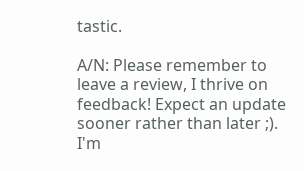tastic.

A/N: Please remember to leave a review, I thrive on feedback! Expect an update sooner rather than later ;). I'm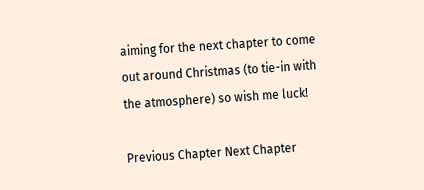aiming for the next chapter to come out around Christmas (to tie-in with the atmosphere) so wish me luck!

Previous Chapter Next Chapter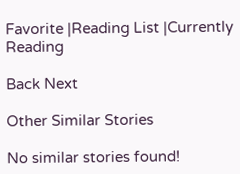Favorite |Reading List |Currently Reading

Back Next

Other Similar Stories

No similar stories found!